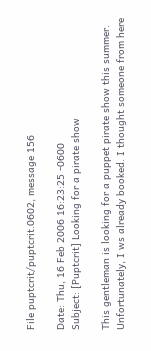File puptcrit/puptcrit.0602, message 156

Date: Thu, 16 Feb 2006 16:23:25 -0600
Subject: [Puptcrit] Looking for a pirate show

This gentleman is looking for a puppet pirate show this summer.
Unfortunately, I ws already booked. I thought someone from here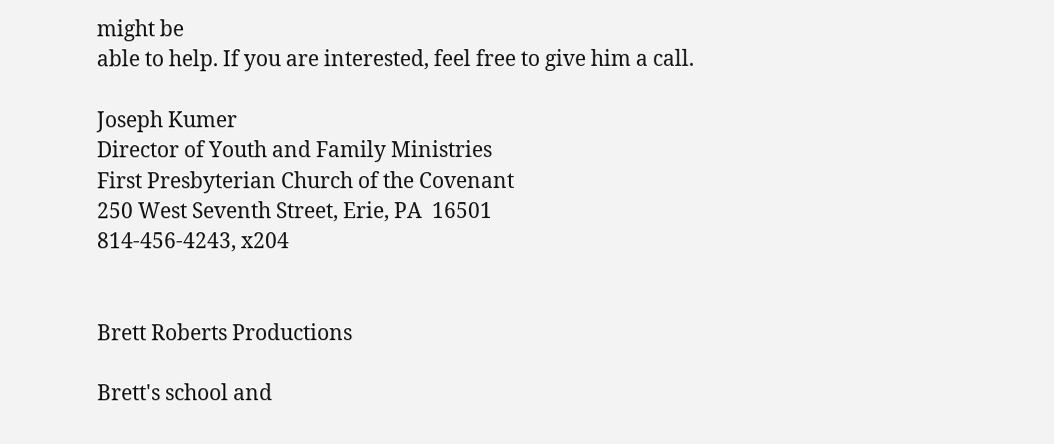might be
able to help. If you are interested, feel free to give him a call.

Joseph Kumer
Director of Youth and Family Ministries
First Presbyterian Church of the Covenant
250 West Seventh Street, Erie, PA  16501
814-456-4243, x204


Brett Roberts Productions

Brett's school and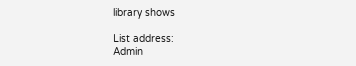library shows

List address:
Admin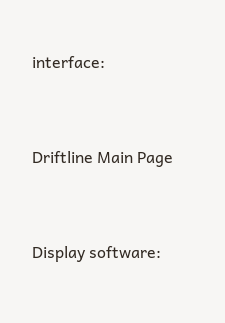interface:


Driftline Main Page


Display software: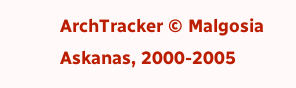ArchTracker © Malgosia Askanas, 2000-2005